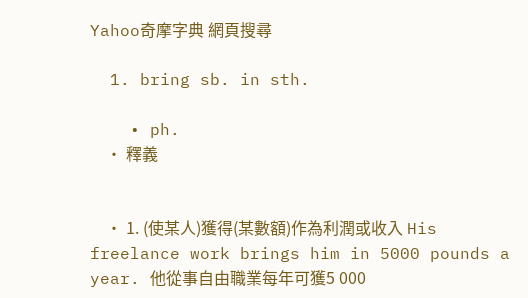Yahoo奇摩字典 網頁搜尋

  1. bring sb. in sth.

    • ph.
    • 釋義


    • 1. (使某人)獲得(某數額)作為利潤或收入 His freelance work brings him in 5000 pounds a year. 他從事自由職業每年可獲5 000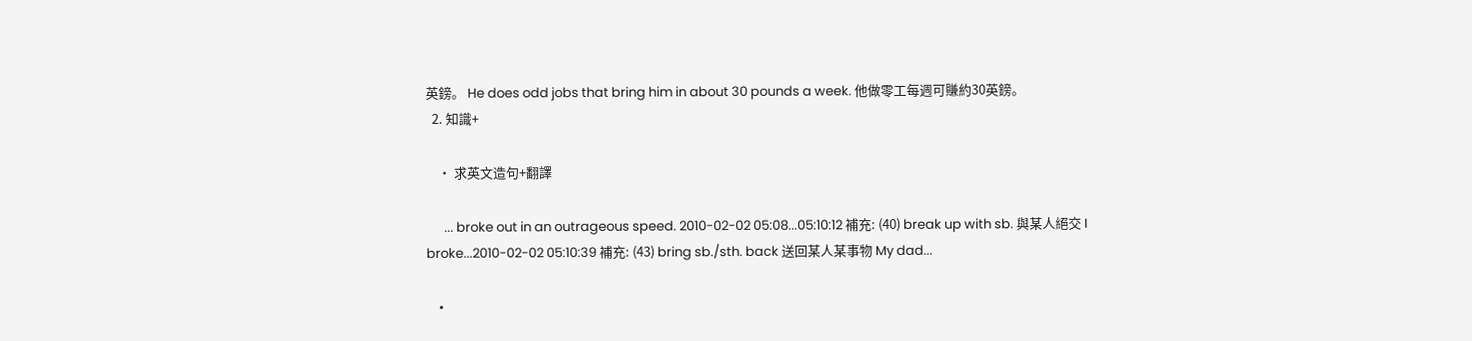英鎊。 He does odd jobs that bring him in about 30 pounds a week. 他做零工每週可賺約30英鎊。
  2. 知識+

    • 求英文造句+翻譯

      ... broke out in an outrageous speed. 2010-02-02 05:08...05:10:12 補充: (40) break up with sb. 與某人絕交 I broke...2010-02-02 05:10:39 補充: (43) bring sb./sth. back 送回某人某事物 My dad...

    •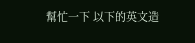幫忙一下 以下的英文造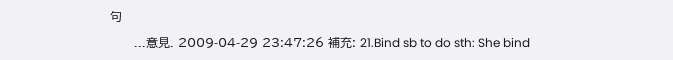句

      ...意見. 2009-04-29 23:47:26 補充: 21.Bind sb to do sth: She bind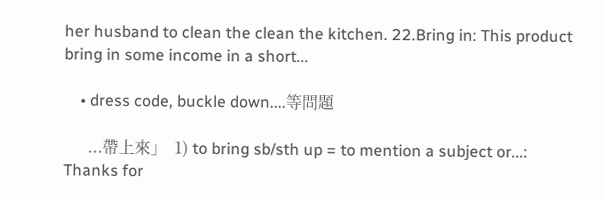her husband to clean the clean the kitchen. 22.Bring in: This product bring in some income in a short...

    • dress code, buckle down....等問題

      ...帶上來」  1) to bring sb/sth up = to mention a subject or...: Thanks for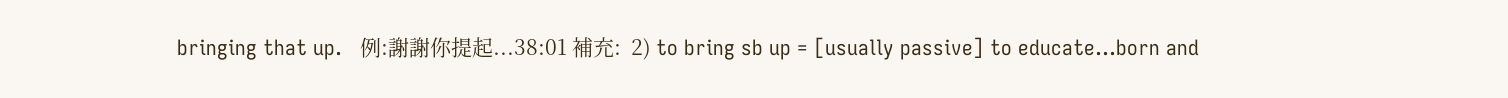bringing that up.   例:謝謝你提起...38:01 補充:  2) to bring sb up = [usually passive] to educate...born and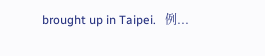brought up in Taipei.   例...